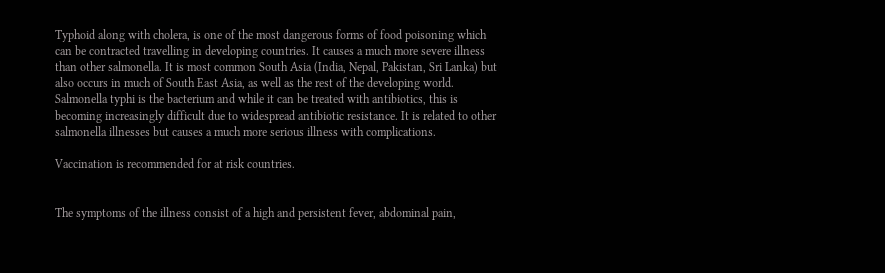Typhoid along with cholera, is one of the most dangerous forms of food poisoning which can be contracted travelling in developing countries. It causes a much more severe illness than other salmonella. It is most common South Asia (India, Nepal, Pakistan, Sri Lanka) but also occurs in much of South East Asia, as well as the rest of the developing world. Salmonella typhi is the bacterium and while it can be treated with antibiotics, this is becoming increasingly difficult due to widespread antibiotic resistance. It is related to other salmonella illnesses but causes a much more serious illness with complications.

Vaccination is recommended for at risk countries.


The symptoms of the illness consist of a high and persistent fever, abdominal pain,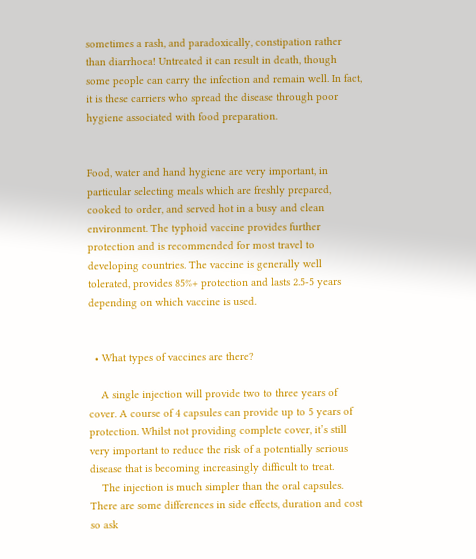sometimes a rash, and paradoxically, constipation rather than diarrhoea! Untreated it can result in death, though some people can carry the infection and remain well. In fact, it is these carriers who spread the disease through poor hygiene associated with food preparation.


Food, water and hand hygiene are very important, in particular selecting meals which are freshly prepared, cooked to order, and served hot in a busy and clean environment. The typhoid vaccine provides further protection and is recommended for most travel to developing countries. The vaccine is generally well tolerated, provides 85%+ protection and lasts 2.5-5 years depending on which vaccine is used.


  • What types of vaccines are there?

    A single injection will provide two to three years of cover. A course of 4 capsules can provide up to 5 years of protection. Whilst not providing complete cover, it’s still very important to reduce the risk of a potentially serious disease that is becoming increasingly difficult to treat.
    The injection is much simpler than the oral capsules. There are some differences in side effects, duration and cost so ask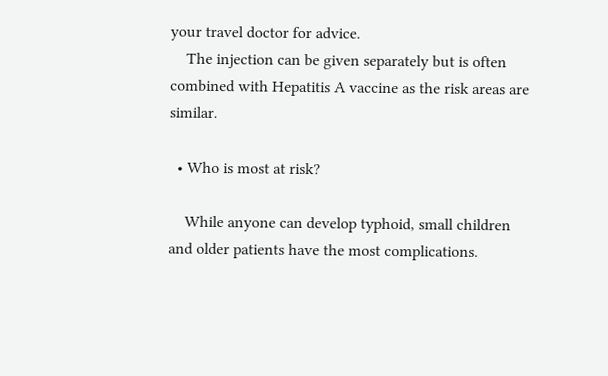your travel doctor for advice.
    The injection can be given separately but is often combined with Hepatitis A vaccine as the risk areas are similar.

  • Who is most at risk?

    While anyone can develop typhoid, small children and older patients have the most complications.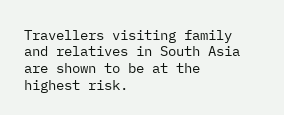Travellers visiting family and relatives in South Asia are shown to be at the highest risk.